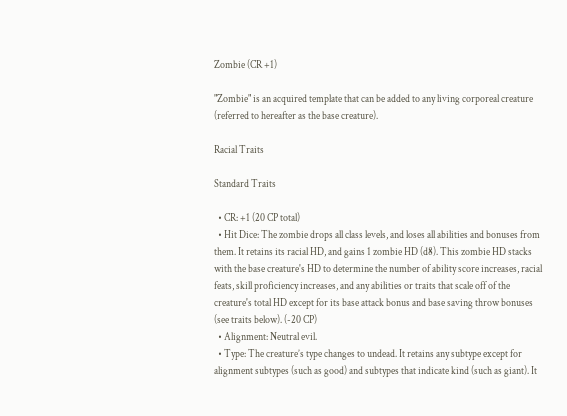Zombie (CR +1)

"Zombie" is an acquired template that can be added to any living corporeal creature (referred to hereafter as the base creature).

Racial Traits

Standard Traits

  • CR: +1 (20 CP total)
  • Hit Dice: The zombie drops all class levels, and loses all abilities and bonuses from them. It retains its racial HD, and gains 1 zombie HD (d8). This zombie HD stacks with the base creature's HD to determine the number of ability score increases, racial feats, skill proficiency increases, and any abilities or traits that scale off of the creature's total HD except for its base attack bonus and base saving throw bonuses (see traits below). (-20 CP)
  • Alignment: Neutral evil.
  • Type: The creature’s type changes to undead. It retains any subtype except for alignment subtypes (such as good) and subtypes that indicate kind (such as giant). It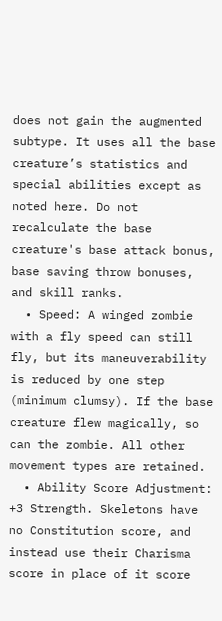does not gain the augmented subtype. It uses all the base creature’s statistics and special abilities except as noted here. Do not recalculate the base creature's base attack bonus, base saving throw bonuses, and skill ranks.
  • Speed: A winged zombie with a fly speed can still fly, but its maneuverability is reduced by one step (minimum clumsy). If the base creature flew magically, so can the zombie. All other movement types are retained.
  • Ability Score Adjustment: +3 Strength. Skeletons have no Constitution score, and instead use their Charisma score in place of it score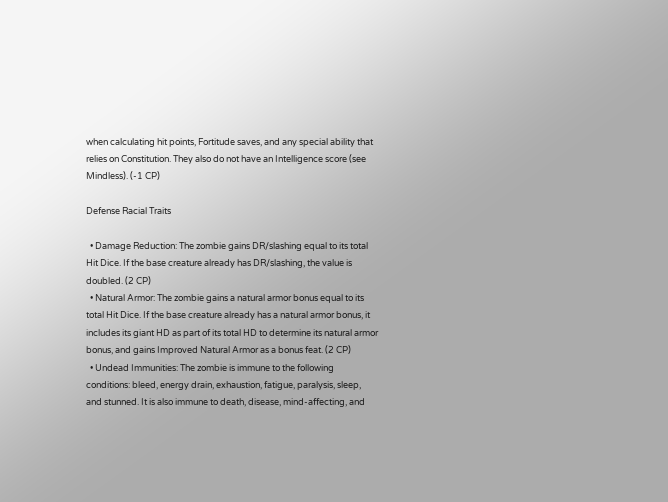when calculating hit points, Fortitude saves, and any special ability that relies on Constitution. They also do not have an Intelligence score (see Mindless). (-1 CP)

Defense Racial Traits

  • Damage Reduction: The zombie gains DR/slashing equal to its total Hit Dice. If the base creature already has DR/slashing, the value is doubled. (2 CP)
  • Natural Armor: The zombie gains a natural armor bonus equal to its total Hit Dice. If the base creature already has a natural armor bonus, it includes its giant HD as part of its total HD to determine its natural armor bonus, and gains Improved Natural Armor as a bonus feat. (2 CP)
  • Undead Immunities: The zombie is immune to the following conditions: bleed, energy drain, exhaustion, fatigue, paralysis, sleep, and stunned. It is also immune to death, disease, mind-affecting, and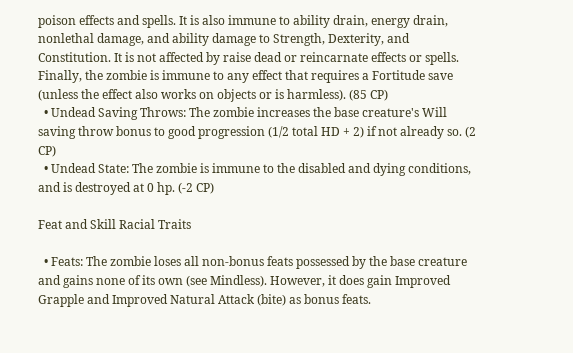poison effects and spells. It is also immune to ability drain, energy drain, nonlethal damage, and ability damage to Strength, Dexterity, and Constitution. It is not affected by raise dead or reincarnate effects or spells. Finally, the zombie is immune to any effect that requires a Fortitude save (unless the effect also works on objects or is harmless). (85 CP)
  • Undead Saving Throws: The zombie increases the base creature's Will saving throw bonus to good progression (1/2 total HD + 2) if not already so. (2 CP)
  • Undead State: The zombie is immune to the disabled and dying conditions, and is destroyed at 0 hp. (-2 CP)

Feat and Skill Racial Traits

  • Feats: The zombie loses all non-bonus feats possessed by the base creature and gains none of its own (see Mindless). However, it does gain Improved Grapple and Improved Natural Attack (bite) as bonus feats.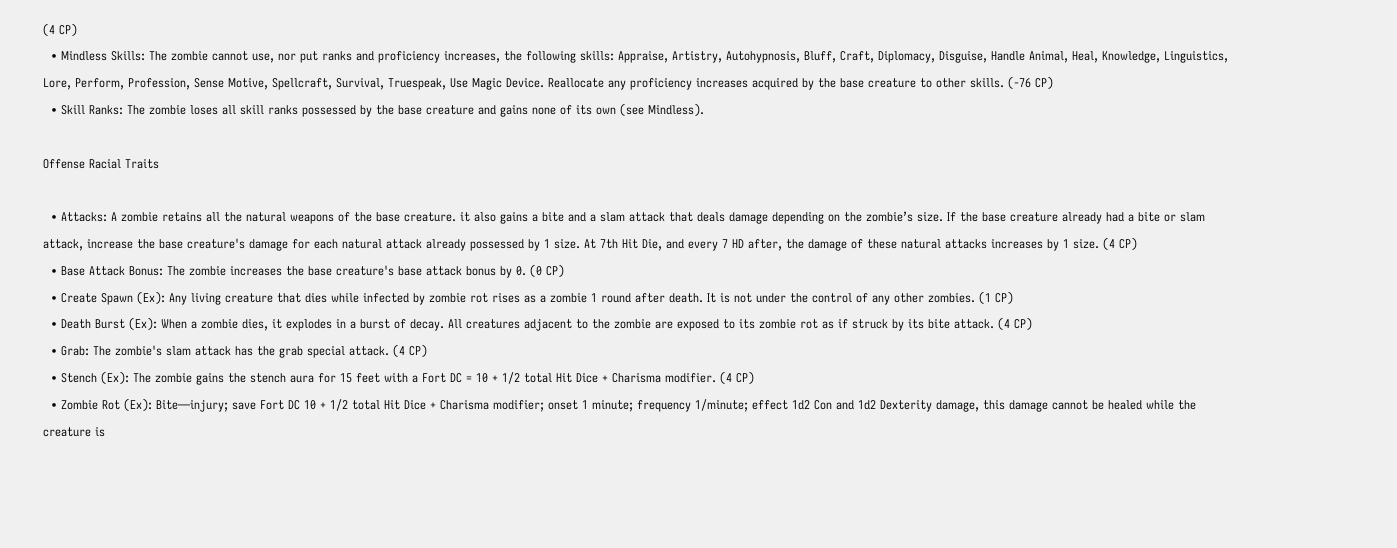(4 CP)
  • Mindless Skills: The zombie cannot use, nor put ranks and proficiency increases, the following skills: Appraise, Artistry, Autohypnosis, Bluff, Craft, Diplomacy, Disguise, Handle Animal, Heal, Knowledge, Linguistics, Lore, Perform, Profession, Sense Motive, Spellcraft, Survival, Truespeak, Use Magic Device. Reallocate any proficiency increases acquired by the base creature to other skills. (-76 CP)
  • Skill Ranks: The zombie loses all skill ranks possessed by the base creature and gains none of its own (see Mindless).

Offense Racial Traits

  • Attacks: A zombie retains all the natural weapons of the base creature. it also gains a bite and a slam attack that deals damage depending on the zombie’s size. If the base creature already had a bite or slam attack, increase the base creature's damage for each natural attack already possessed by 1 size. At 7th Hit Die, and every 7 HD after, the damage of these natural attacks increases by 1 size. (4 CP)
  • Base Attack Bonus: The zombie increases the base creature's base attack bonus by 0. (0 CP)
  • Create Spawn (Ex): Any living creature that dies while infected by zombie rot rises as a zombie 1 round after death. It is not under the control of any other zombies. (1 CP)
  • Death Burst (Ex): When a zombie dies, it explodes in a burst of decay. All creatures adjacent to the zombie are exposed to its zombie rot as if struck by its bite attack. (4 CP)
  • Grab: The zombie's slam attack has the grab special attack. (4 CP)
  • Stench (Ex): The zombie gains the stench aura for 15 feet with a Fort DC = 10 + 1/2 total Hit Dice + Charisma modifier. (4 CP)
  • Zombie Rot (Ex): Bite—injury; save Fort DC 10 + 1/2 total Hit Dice + Charisma modifier; onset 1 minute; frequency 1/minute; effect 1d2 Con and 1d2 Dexterity damage, this damage cannot be healed while the creature is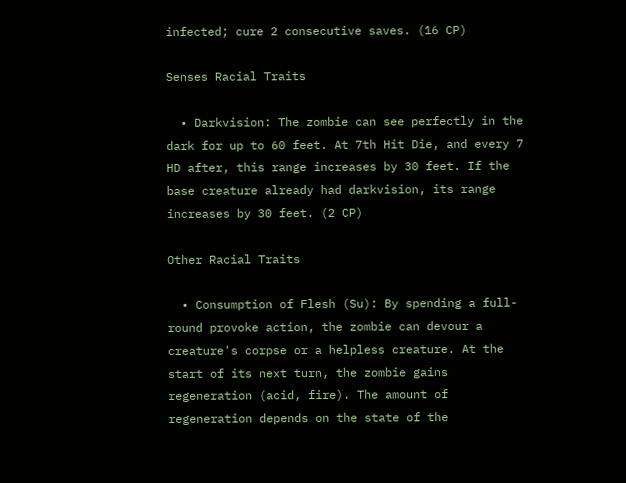infected; cure 2 consecutive saves. (16 CP)

Senses Racial Traits

  • Darkvision: The zombie can see perfectly in the dark for up to 60 feet. At 7th Hit Die, and every 7 HD after, this range increases by 30 feet. If the base creature already had darkvision, its range increases by 30 feet. (2 CP)

Other Racial Traits

  • Consumption of Flesh (Su): By spending a full-round provoke action, the zombie can devour a creature's corpse or a helpless creature. At the start of its next turn, the zombie gains regeneration (acid, fire). The amount of regeneration depends on the state of the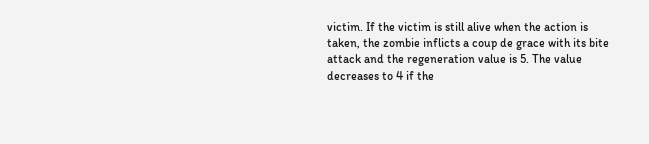victim. If the victim is still alive when the action is taken, the zombie inflicts a coup de grace with its bite attack and the regeneration value is 5. The value decreases to 4 if the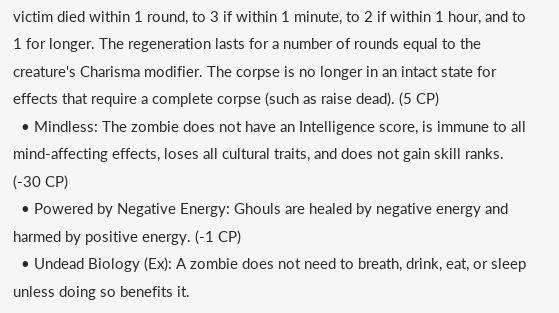victim died within 1 round, to 3 if within 1 minute, to 2 if within 1 hour, and to 1 for longer. The regeneration lasts for a number of rounds equal to the creature's Charisma modifier. The corpse is no longer in an intact state for effects that require a complete corpse (such as raise dead). (5 CP)
  • Mindless: The zombie does not have an Intelligence score, is immune to all mind-affecting effects, loses all cultural traits, and does not gain skill ranks. (-30 CP)
  • Powered by Negative Energy: Ghouls are healed by negative energy and harmed by positive energy. (-1 CP)
  • Undead Biology (Ex): A zombie does not need to breath, drink, eat, or sleep unless doing so benefits it.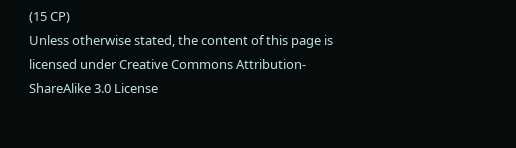(15 CP)
Unless otherwise stated, the content of this page is licensed under Creative Commons Attribution-ShareAlike 3.0 License